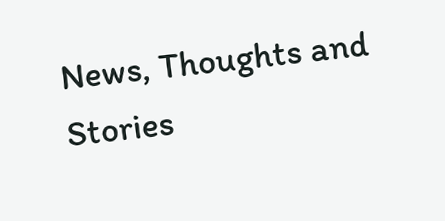News, Thoughts and Stories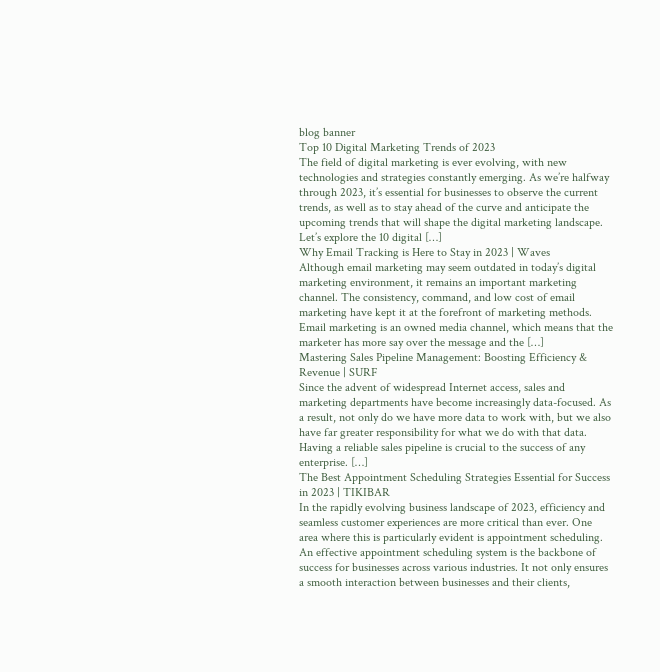blog banner
Top 10 Digital Marketing Trends of 2023
The field of digital marketing is ever evolving, with new technologies and strategies constantly emerging. As we’re halfway through 2023, it’s essential for businesses to observe the current trends, as well as to stay ahead of the curve and anticipate the upcoming trends that will shape the digital marketing landscape. Let’s explore the 10 digital […]
Why Email Tracking is Here to Stay in 2023 | Waves
Although email marketing may seem outdated in today’s digital marketing environment, it remains an important marketing channel. The consistency, command, and low cost of email marketing have kept it at the forefront of marketing methods.  Email marketing is an owned media channel, which means that the marketer has more say over the message and the […]
Mastering Sales Pipeline Management: Boosting Efficiency & Revenue | SURF
Since the advent of widespread Internet access, sales and marketing departments have become increasingly data-focused. As a result, not only do we have more data to work with, but we also have far greater responsibility for what we do with that data. Having a reliable sales pipeline is crucial to the success of any enterprise. […]
The Best Appointment Scheduling Strategies Essential for Success in 2023 | TIKIBAR
In the rapidly evolving business landscape of 2023, efficiency and seamless customer experiences are more critical than ever. One area where this is particularly evident is appointment scheduling. An effective appointment scheduling system is the backbone of success for businesses across various industries. It not only ensures a smooth interaction between businesses and their clients,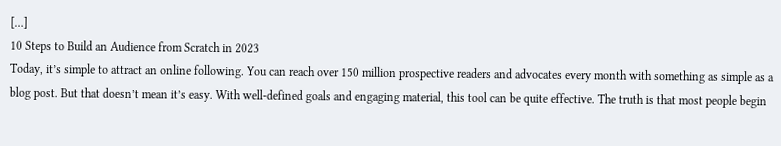[…]
10 Steps to Build an Audience from Scratch in 2023
Today, it’s simple to attract an online following. You can reach over 150 million prospective readers and advocates every month with something as simple as a blog post. But that doesn’t mean it’s easy. With well-defined goals and engaging material, this tool can be quite effective. The truth is that most people begin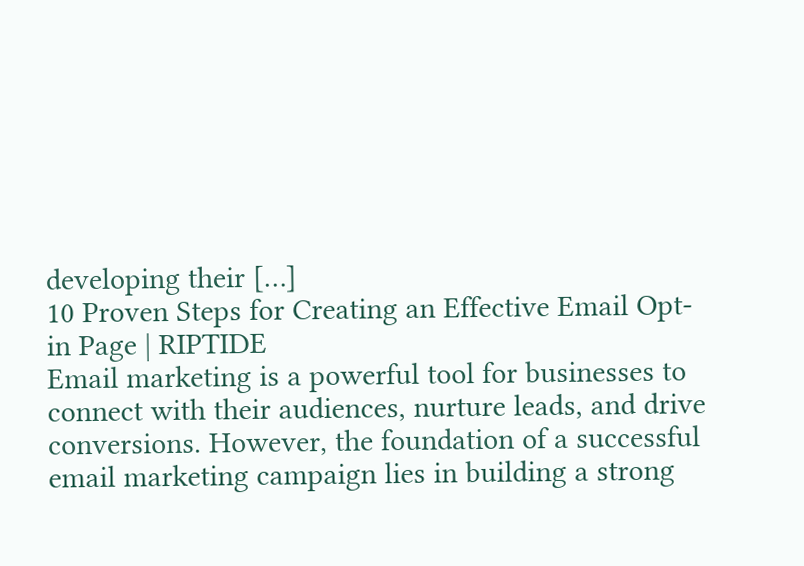developing their […]
10 Proven Steps for Creating an Effective Email Opt-in Page | RIPTIDE
Email marketing is a powerful tool for businesses to connect with their audiences, nurture leads, and drive conversions. However, the foundation of a successful email marketing campaign lies in building a strong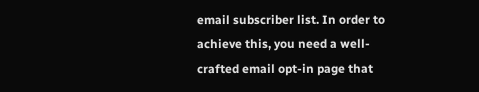email subscriber list. In order to achieve this, you need a well-crafted email opt-in page that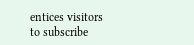entices visitors to subscribe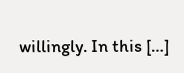willingly. In this […]